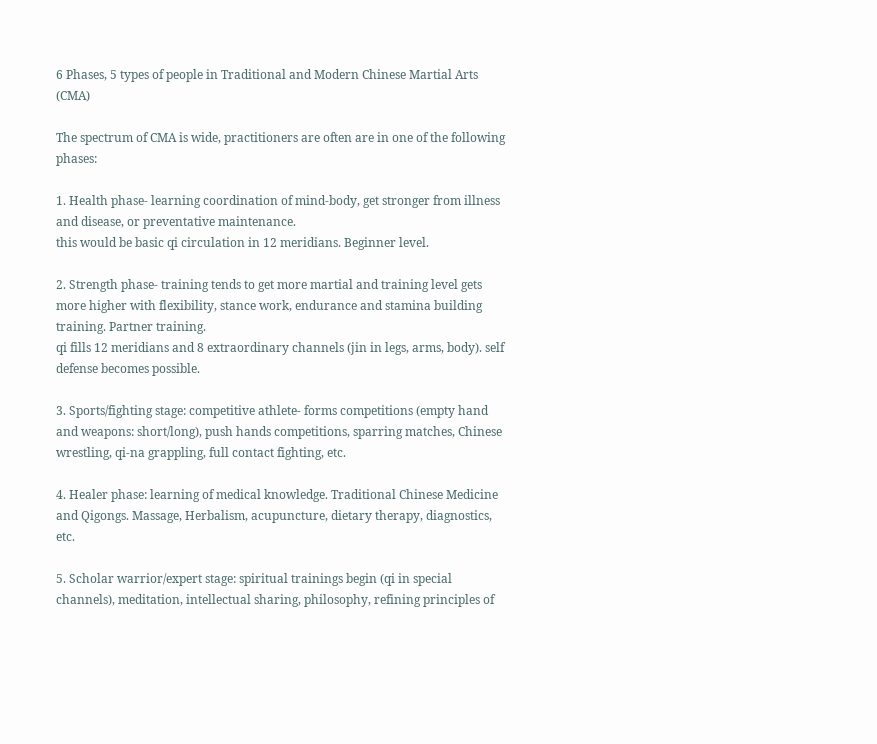6 Phases, 5 types of people in Traditional and Modern Chinese Martial Arts (CMA)

The spectrum of CMA is wide, practitioners are often are in one of the following phases:

1. Health phase- learning coordination of mind-body, get stronger from illness and disease, or preventative maintenance.
this would be basic qi circulation in 12 meridians. Beginner level.

2. Strength phase- training tends to get more martial and training level gets more higher with flexibility, stance work, endurance and stamina building training. Partner training.
qi fills 12 meridians and 8 extraordinary channels (jin in legs, arms, body). self defense becomes possible.

3. Sports/fighting stage: competitive athlete- forms competitions (empty hand and weapons: short/long), push hands competitions, sparring matches, Chinese wrestling, qi-na grappling, full contact fighting, etc.

4. Healer phase: learning of medical knowledge. Traditional Chinese Medicine and Qigongs. Massage, Herbalism, acupuncture, dietary therapy, diagnostics, etc.

5. Scholar warrior/expert stage: spiritual trainings begin (qi in special channels), meditation, intellectual sharing, philosophy, refining principles of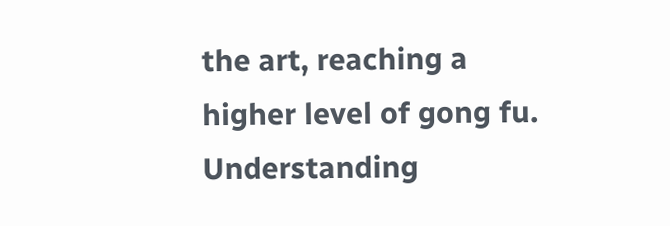the art, reaching a higher level of gong fu. Understanding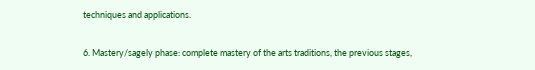techniques and applications.

6. Mastery/sagely phase: complete mastery of the arts traditions, the previous stages,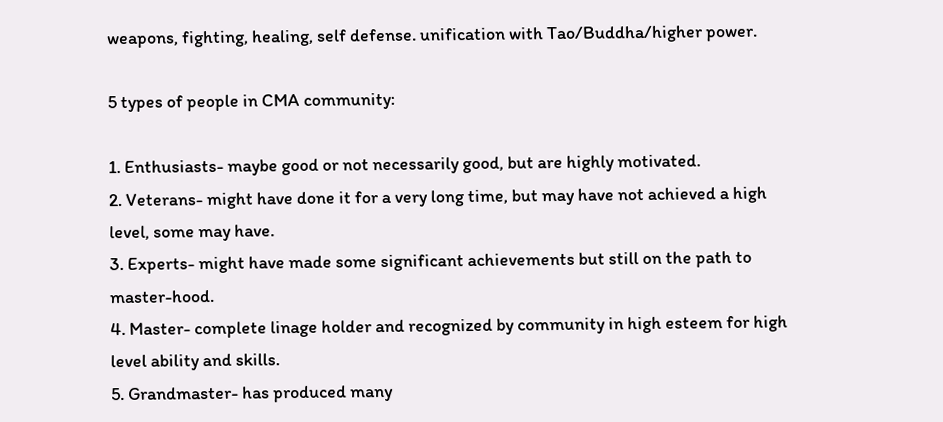weapons, fighting, healing, self defense. unification with Tao/Buddha/higher power.

5 types of people in CMA community:

1. Enthusiasts- maybe good or not necessarily good, but are highly motivated.
2. Veterans- might have done it for a very long time, but may have not achieved a high level, some may have.
3. Experts- might have made some significant achievements but still on the path to master-hood.
4. Master- complete linage holder and recognized by community in high esteem for high level ability and skills.
5. Grandmaster- has produced many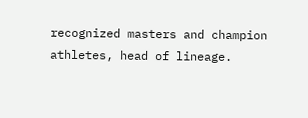recognized masters and champion athletes, head of lineage.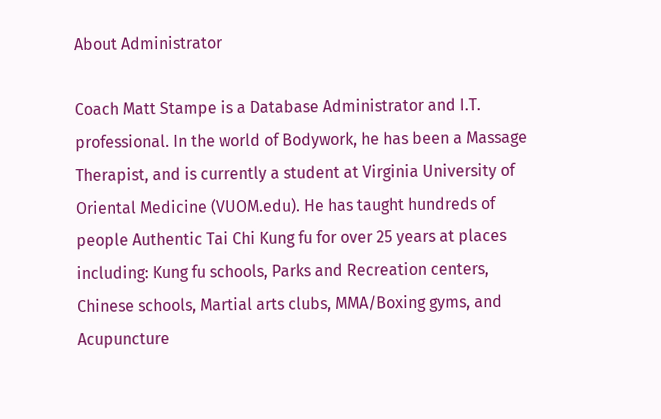About Administrator

Coach Matt Stampe is a Database Administrator and I.T. professional. In the world of Bodywork, he has been a Massage Therapist, and is currently a student at Virginia University of Oriental Medicine (VUOM.edu). He has taught hundreds of people Authentic Tai Chi Kung fu for over 25 years at places including: Kung fu schools, Parks and Recreation centers, Chinese schools, Martial arts clubs, MMA/Boxing gyms, and Acupuncture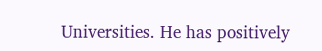Universities. He has positively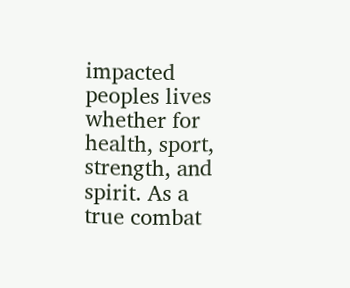impacted peoples lives whether for health, sport, strength, and spirit. As a true combat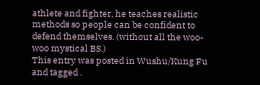athlete and fighter, he teaches realistic methods so people can be confident to defend themselves. (without all the woo-woo mystical BS.)
This entry was posted in Wushu/Kung Fu and tagged .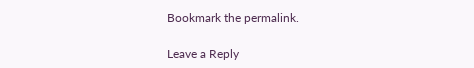Bookmark the permalink.

Leave a Reply